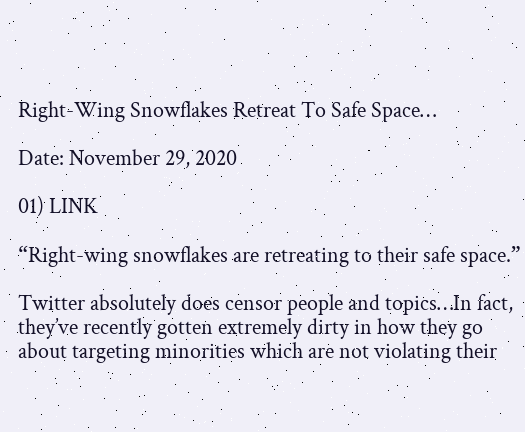Right-Wing Snowflakes Retreat To Safe Space…

Date: November 29, 2020

01) LINK

“Right-wing snowflakes are retreating to their safe space.”

Twitter absolutely does censor people and topics…In fact, they’ve recently gotten extremely dirty in how they go about targeting minorities which are not violating their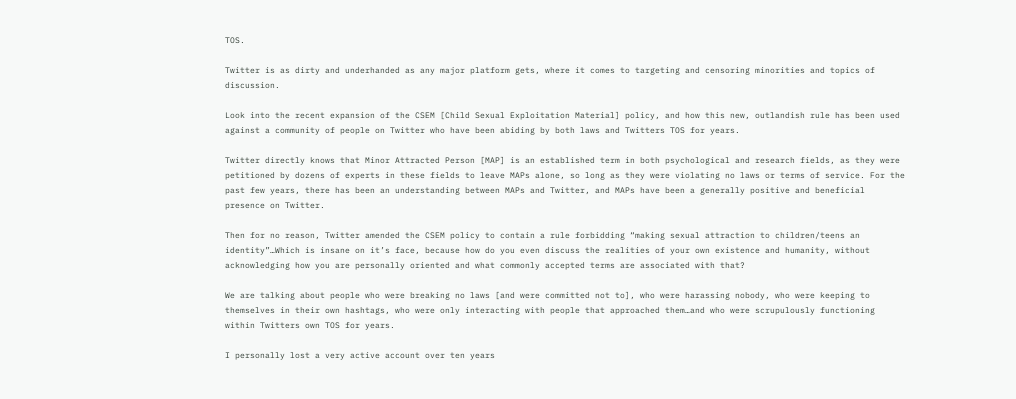TOS.

Twitter is as dirty and underhanded as any major platform gets, where it comes to targeting and censoring minorities and topics of discussion.

Look into the recent expansion of the CSEM [Child Sexual Exploitation Material] policy, and how this new, outlandish rule has been used against a community of people on Twitter who have been abiding by both laws and Twitters TOS for years.

Twitter directly knows that Minor Attracted Person [MAP] is an established term in both psychological and research fields, as they were petitioned by dozens of experts in these fields to leave MAPs alone, so long as they were violating no laws or terms of service. For the past few years, there has been an understanding between MAPs and Twitter, and MAPs have been a generally positive and beneficial presence on Twitter.

Then for no reason, Twitter amended the CSEM policy to contain a rule forbidding “making sexual attraction to children/teens an identity”…Which is insane on it’s face, because how do you even discuss the realities of your own existence and humanity, without acknowledging how you are personally oriented and what commonly accepted terms are associated with that?

We are talking about people who were breaking no laws [and were committed not to], who were harassing nobody, who were keeping to themselves in their own hashtags, who were only interacting with people that approached them…and who were scrupulously functioning within Twitters own TOS for years.

I personally lost a very active account over ten years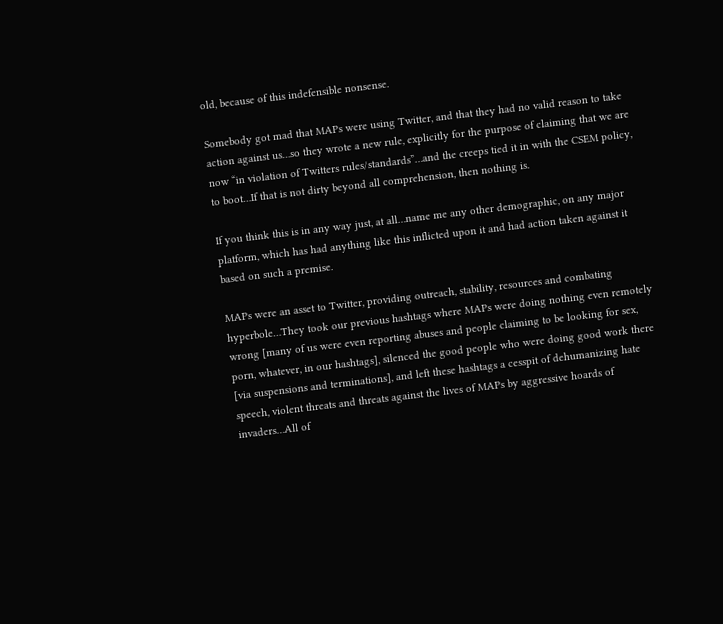old, because of this indefensible nonsense.

Somebody got mad that MAPs were using Twitter, and that they had no valid reason to take action against us…so they wrote a new rule, explicitly for the purpose of claiming that we are now “in violation of Twitters rules/standards”…and the creeps tied it in with the CSEM policy, to boot…If that is not dirty beyond all comprehension, then nothing is.

If you think this is in any way just, at all…name me any other demographic, on any major platform, which has had anything like this inflicted upon it and had action taken against it based on such a premise.

MAPs were an asset to Twitter, providing outreach, stability, resources and combating hyperbole…They took our previous hashtags where MAPs were doing nothing even remotely wrong [many of us were even reporting abuses and people claiming to be looking for sex, porn, whatever, in our hashtags], silenced the good people who were doing good work there [via suspensions and terminations], and left these hashtags a cesspit of dehumanizing hate speech, violent threats and threats against the lives of MAPs by aggressive hoards of invaders…All of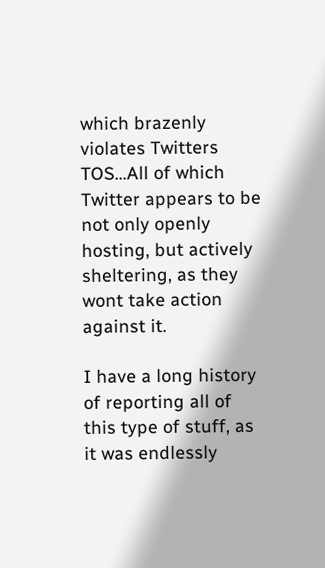which brazenly violates Twitters TOS…All of which Twitter appears to be not only openly hosting, but actively sheltering, as they wont take action against it.

I have a long history of reporting all of this type of stuff, as it was endlessly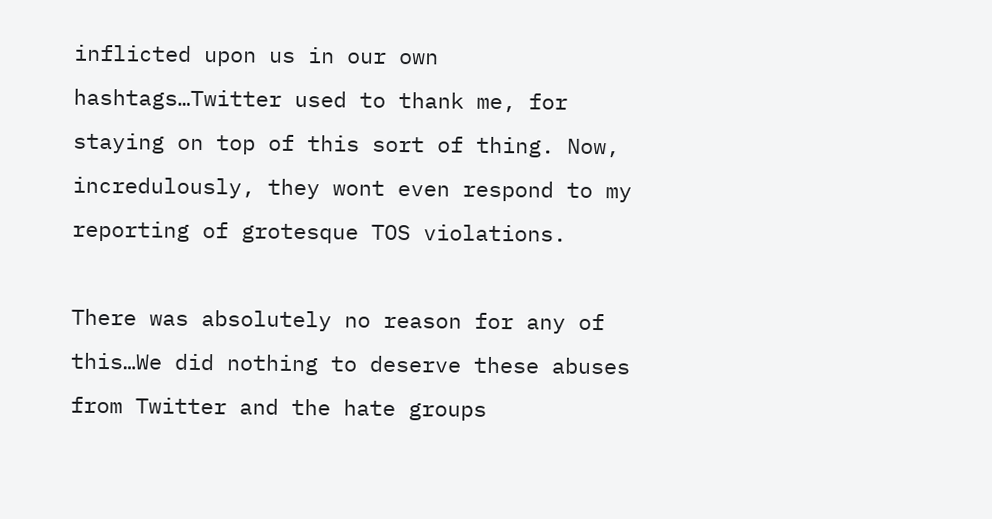inflicted upon us in our own hashtags…Twitter used to thank me, for staying on top of this sort of thing. Now, incredulously, they wont even respond to my reporting of grotesque TOS violations.

There was absolutely no reason for any of this…We did nothing to deserve these abuses from Twitter and the hate groups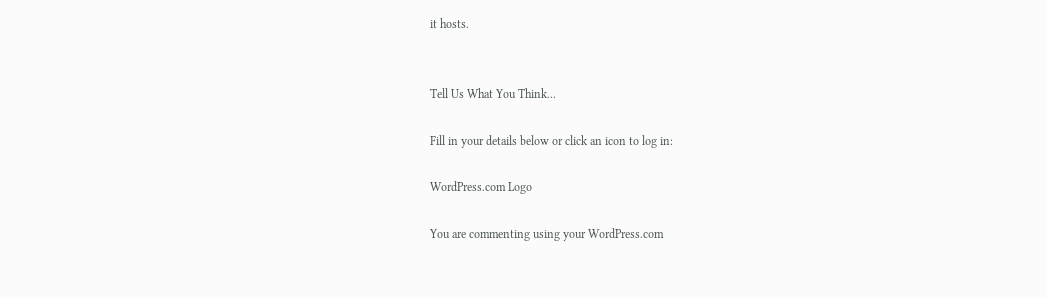it hosts.


Tell Us What You Think...

Fill in your details below or click an icon to log in:

WordPress.com Logo

You are commenting using your WordPress.com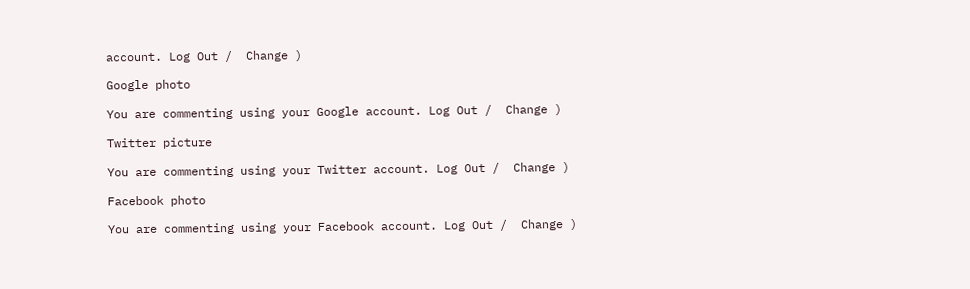account. Log Out /  Change )

Google photo

You are commenting using your Google account. Log Out /  Change )

Twitter picture

You are commenting using your Twitter account. Log Out /  Change )

Facebook photo

You are commenting using your Facebook account. Log Out /  Change )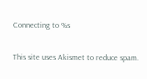Connecting to %s

This site uses Akismet to reduce spam.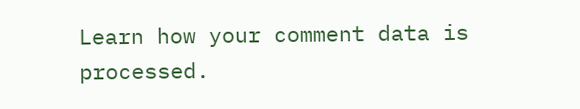Learn how your comment data is processed.